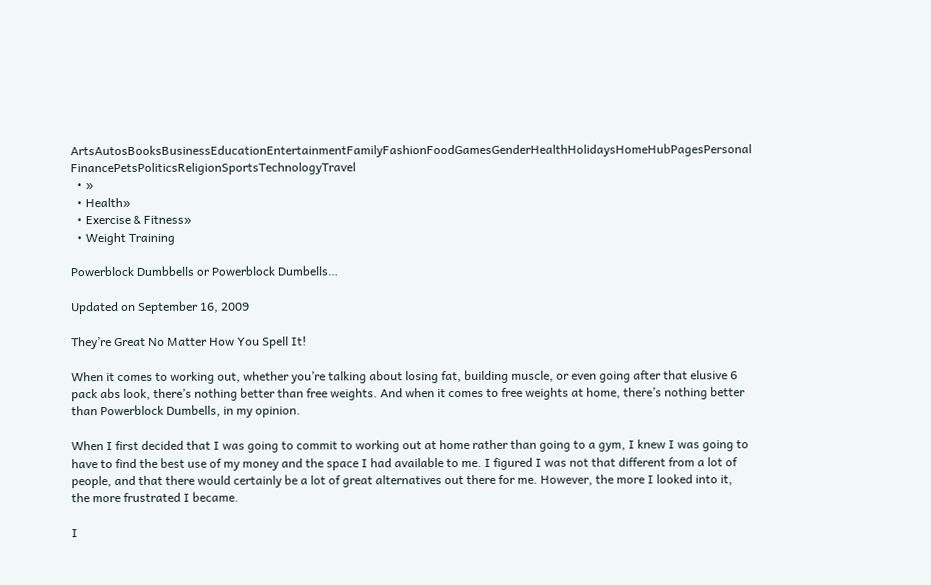ArtsAutosBooksBusinessEducationEntertainmentFamilyFashionFoodGamesGenderHealthHolidaysHomeHubPagesPersonal FinancePetsPoliticsReligionSportsTechnologyTravel
  • »
  • Health»
  • Exercise & Fitness»
  • Weight Training

Powerblock Dumbbells or Powerblock Dumbells…

Updated on September 16, 2009

They’re Great No Matter How You Spell It!

When it comes to working out, whether you’re talking about losing fat, building muscle, or even going after that elusive 6 pack abs look, there’s nothing better than free weights. And when it comes to free weights at home, there’s nothing better than Powerblock Dumbells, in my opinion.

When I first decided that I was going to commit to working out at home rather than going to a gym, I knew I was going to have to find the best use of my money and the space I had available to me. I figured I was not that different from a lot of people, and that there would certainly be a lot of great alternatives out there for me. However, the more I looked into it, the more frustrated I became.

I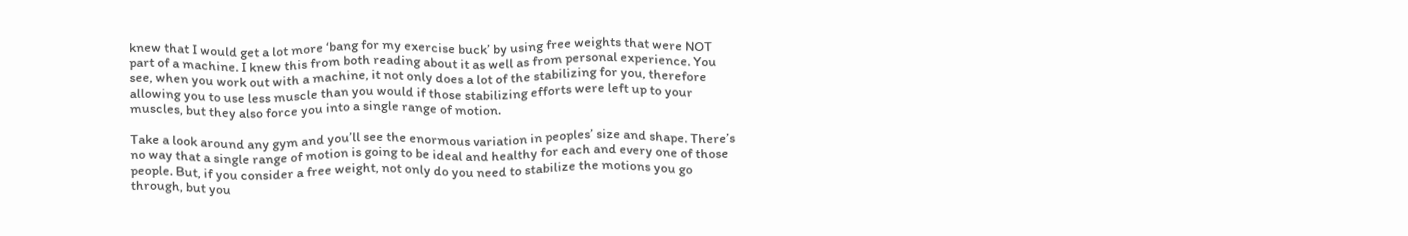knew that I would get a lot more ‘bang for my exercise buck’ by using free weights that were NOT part of a machine. I knew this from both reading about it as well as from personal experience. You see, when you work out with a machine, it not only does a lot of the stabilizing for you, therefore allowing you to use less muscle than you would if those stabilizing efforts were left up to your muscles, but they also force you into a single range of motion.

Take a look around any gym and you’ll see the enormous variation in peoples’ size and shape. There’s no way that a single range of motion is going to be ideal and healthy for each and every one of those people. But, if you consider a free weight, not only do you need to stabilize the motions you go through, but you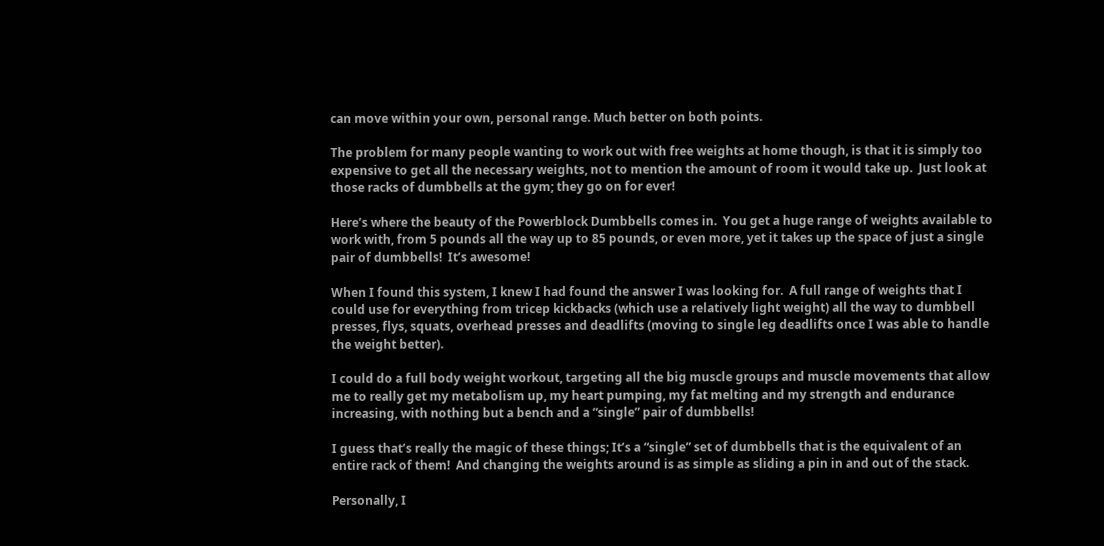can move within your own, personal range. Much better on both points.

The problem for many people wanting to work out with free weights at home though, is that it is simply too expensive to get all the necessary weights, not to mention the amount of room it would take up.  Just look at those racks of dumbbells at the gym; they go on for ever!

Here’s where the beauty of the Powerblock Dumbbells comes in.  You get a huge range of weights available to work with, from 5 pounds all the way up to 85 pounds, or even more, yet it takes up the space of just a single pair of dumbbells!  It’s awesome!

When I found this system, I knew I had found the answer I was looking for.  A full range of weights that I could use for everything from tricep kickbacks (which use a relatively light weight) all the way to dumbbell presses, flys, squats, overhead presses and deadlifts (moving to single leg deadlifts once I was able to handle the weight better).

I could do a full body weight workout, targeting all the big muscle groups and muscle movements that allow me to really get my metabolism up, my heart pumping, my fat melting and my strength and endurance increasing, with nothing but a bench and a “single” pair of dumbbells!

I guess that’s really the magic of these things; It’s a “single” set of dumbbells that is the equivalent of an entire rack of them!  And changing the weights around is as simple as sliding a pin in and out of the stack.

Personally, I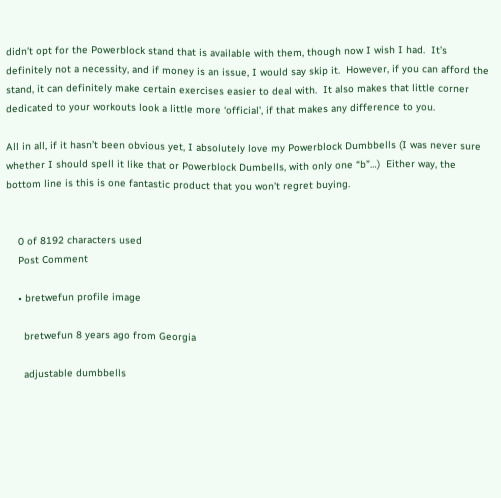didn’t opt for the Powerblock stand that is available with them, though now I wish I had.  It’s definitely not a necessity, and if money is an issue, I would say skip it.  However, if you can afford the stand, it can definitely make certain exercises easier to deal with.  It also makes that little corner dedicated to your workouts look a little more ‘official’, if that makes any difference to you.

All in all, if it hasn’t been obvious yet, I absolutely love my Powerblock Dumbbells (I was never sure whether I should spell it like that or Powerblock Dumbells, with only one “b”…)  Either way, the bottom line is this is one fantastic product that you won’t regret buying.


    0 of 8192 characters used
    Post Comment

    • bretwefun profile image

      bretwefun 8 years ago from Georgia

      adjustable dumbbells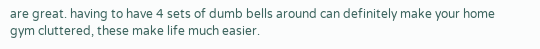are great. having to have 4 sets of dumb bells around can definitely make your home gym cluttered, these make life much easier.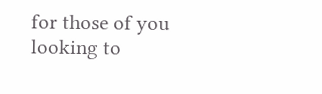for those of you looking to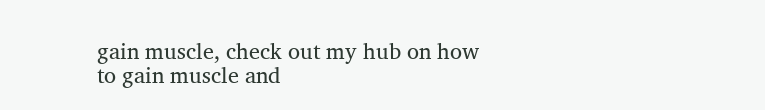gain muscle, check out my hub on how to gain muscle and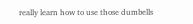really learn how to use those dumbells